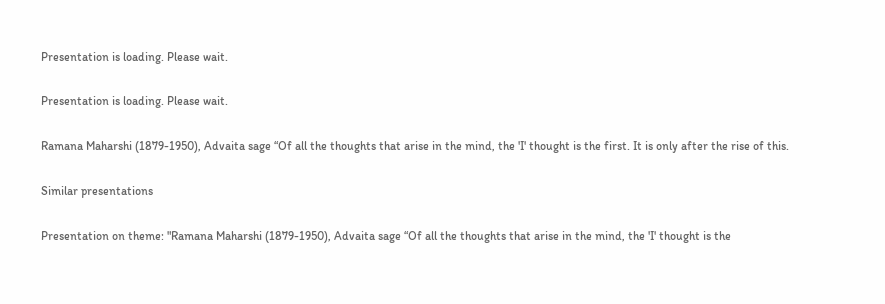Presentation is loading. Please wait.

Presentation is loading. Please wait.

Ramana Maharshi (1879-1950), Advaita sage “Of all the thoughts that arise in the mind, the 'I' thought is the first. It is only after the rise of this.

Similar presentations

Presentation on theme: "Ramana Maharshi (1879-1950), Advaita sage “Of all the thoughts that arise in the mind, the 'I' thought is the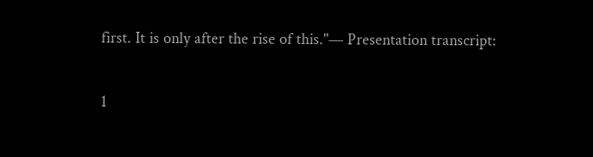first. It is only after the rise of this."— Presentation transcript:

1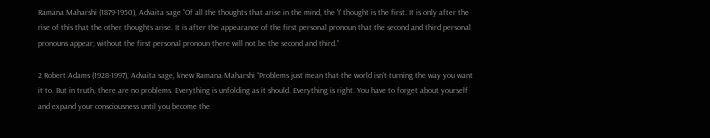Ramana Maharshi (1879-1950), Advaita sage “Of all the thoughts that arise in the mind, the 'I' thought is the first. It is only after the rise of this that the other thoughts arise. It is after the appearance of the first personal pronoun that the second and third personal pronouns appear; without the first personal pronoun there will not be the second and third.”

2 Robert Adams (1928-1997), Advaita sage, knew Ramana Maharshi “Problems just mean that the world isn’t turning the way you want it to. But in truth, there are no problems. Everything is unfolding as it should. Everything is right. You have to forget about yourself and expand your consciousness until you become the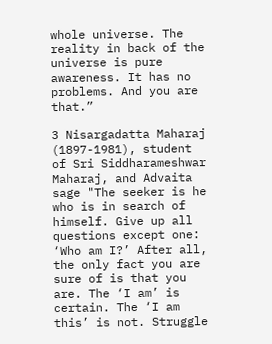whole universe. The reality in back of the universe is pure awareness. It has no problems. And you are that.”

3 Nisargadatta Maharaj (1897-1981), student of Sri Siddharameshwar Maharaj, and Advaita sage "The seeker is he who is in search of himself. Give up all questions except one: ‘Who am I?’ After all, the only fact you are sure of is that you are. The ‘I am’ is certain. The ‘I am this’ is not. Struggle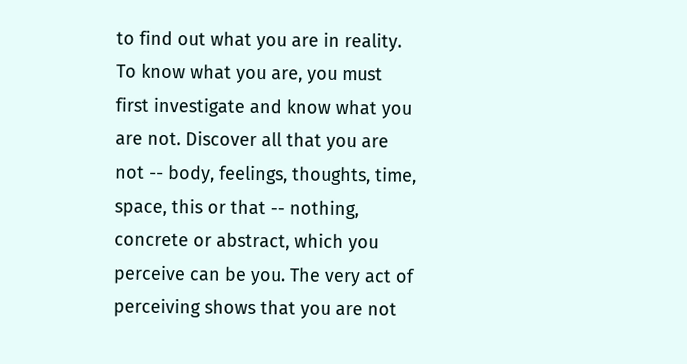to find out what you are in reality. To know what you are, you must first investigate and know what you are not. Discover all that you are not -- body, feelings, thoughts, time, space, this or that -- nothing, concrete or abstract, which you perceive can be you. The very act of perceiving shows that you are not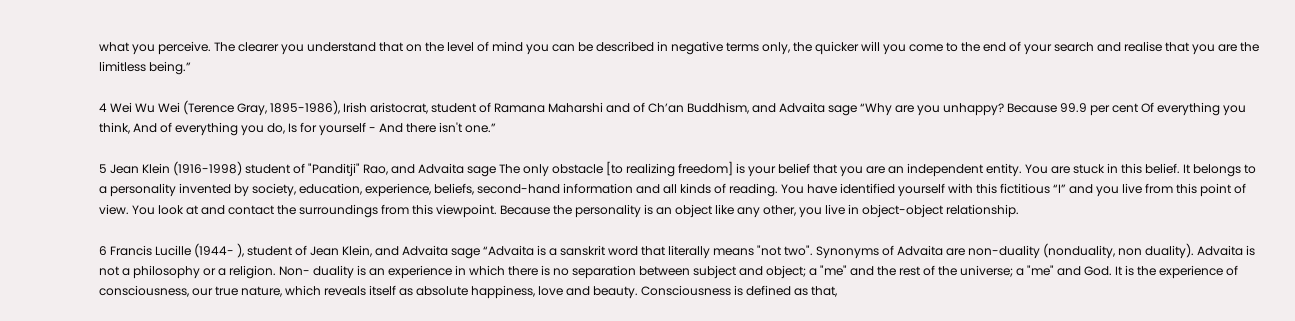what you perceive. The clearer you understand that on the level of mind you can be described in negative terms only, the quicker will you come to the end of your search and realise that you are the limitless being.”

4 Wei Wu Wei (Terence Gray, 1895-1986), Irish aristocrat, student of Ramana Maharshi and of Ch’an Buddhism, and Advaita sage “Why are you unhappy? Because 99.9 per cent Of everything you think, And of everything you do, Is for yourself - And there isn't one.”

5 Jean Klein (1916-1998) student of "Panditji" Rao, and Advaita sage The only obstacle [to realizing freedom] is your belief that you are an independent entity. You are stuck in this belief. It belongs to a personality invented by society, education, experience, beliefs, second-hand information and all kinds of reading. You have identified yourself with this fictitious “I” and you live from this point of view. You look at and contact the surroundings from this viewpoint. Because the personality is an object like any other, you live in object-object relationship.

6 Francis Lucille (1944- ), student of Jean Klein, and Advaita sage “Advaita is a sanskrit word that literally means "not two". Synonyms of Advaita are non-duality (nonduality, non duality). Advaita is not a philosophy or a religion. Non- duality is an experience in which there is no separation between subject and object; a "me" and the rest of the universe; a "me" and God. It is the experience of consciousness, our true nature, which reveals itself as absolute happiness, love and beauty. Consciousness is defined as that,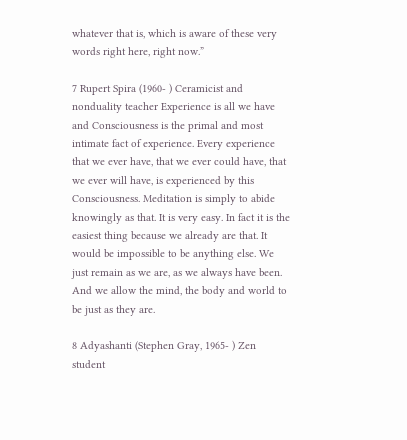whatever that is, which is aware of these very words right here, right now.”

7 Rupert Spira (1960- ) Ceramicist and nonduality teacher Experience is all we have and Consciousness is the primal and most intimate fact of experience. Every experience that we ever have, that we ever could have, that we ever will have, is experienced by this Consciousness. Meditation is simply to abide knowingly as that. It is very easy. In fact it is the easiest thing because we already are that. It would be impossible to be anything else. We just remain as we are, as we always have been. And we allow the mind, the body and world to be just as they are.

8 Adyashanti (Stephen Gray, 1965- ) Zen student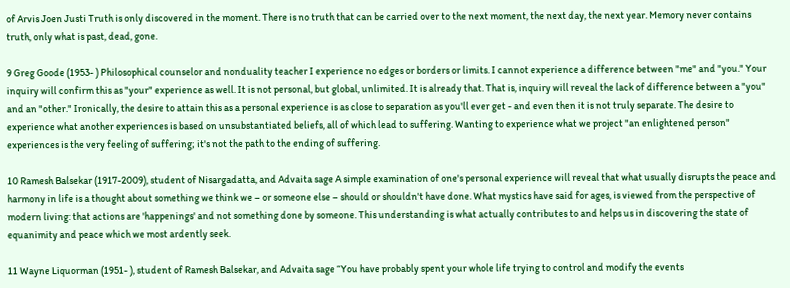of Arvis Joen Justi Truth is only discovered in the moment. There is no truth that can be carried over to the next moment, the next day, the next year. Memory never contains truth, only what is past, dead, gone.

9 Greg Goode (1953- ) Philosophical counselor and nonduality teacher I experience no edges or borders or limits. I cannot experience a difference between "me" and "you." Your inquiry will confirm this as "your" experience as well. It is not personal, but global, unlimited. It is already that. That is, inquiry will reveal the lack of difference between a "you" and an "other." Ironically, the desire to attain this as a personal experience is as close to separation as you'll ever get - and even then it is not truly separate. The desire to experience what another experiences is based on unsubstantiated beliefs, all of which lead to suffering. Wanting to experience what we project "an enlightened person" experiences is the very feeling of suffering; it's not the path to the ending of suffering.

10 Ramesh Balsekar (1917-2009), student of Nisargadatta, and Advaita sage A simple examination of one's personal experience will reveal that what usually disrupts the peace and harmony in life is a thought about something we think we – or someone else – should or shouldn't have done. What mystics have said for ages, is viewed from the perspective of modern living: that actions are 'happenings' and not something done by someone. This understanding is what actually contributes to and helps us in discovering the state of equanimity and peace which we most ardently seek.

11 Wayne Liquorman (1951- ), student of Ramesh Balsekar, and Advaita sage “You have probably spent your whole life trying to control and modify the events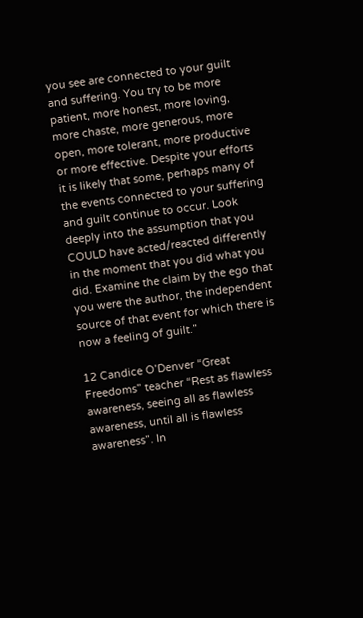you see are connected to your guilt and suffering. You try to be more patient, more honest, more loving, more chaste, more generous, more open, more tolerant, more productive or more effective. Despite your efforts it is likely that some, perhaps many of the events connected to your suffering and guilt continue to occur. Look deeply into the assumption that you COULD have acted/reacted differently in the moment that you did what you did. Examine the claim by the ego that you were the author, the independent source of that event for which there is now a feeling of guilt.”

12 Candice O’Denver “Great Freedoms” teacher “Rest as flawless awareness, seeing all as flawless awareness, until all is flawless awareness”. In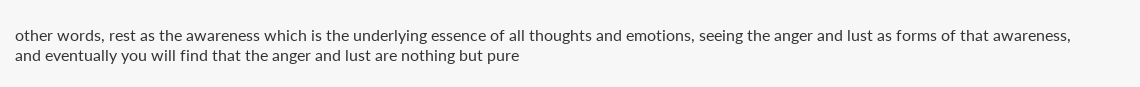other words, rest as the awareness which is the underlying essence of all thoughts and emotions, seeing the anger and lust as forms of that awareness, and eventually you will find that the anger and lust are nothing but pure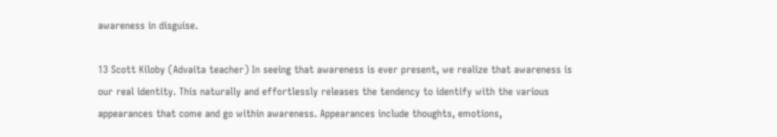awareness in disguise.

13 Scott Kiloby (Advaita teacher) In seeing that awareness is ever present, we realize that awareness is our real identity. This naturally and effortlessly releases the tendency to identify with the various appearances that come and go within awareness. Appearances include thoughts, emotions,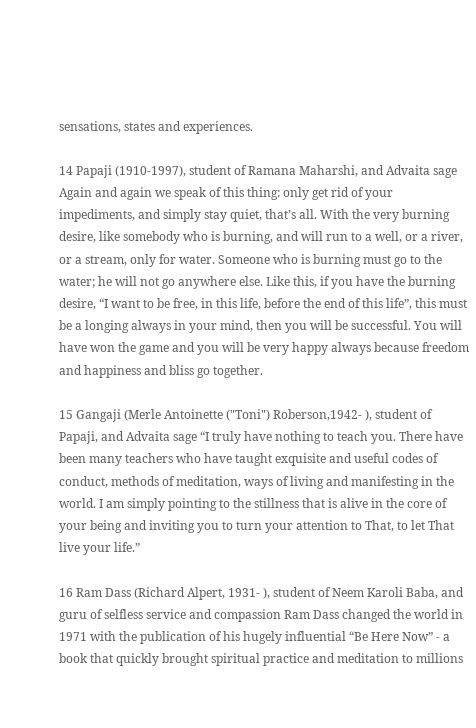sensations, states and experiences.

14 Papaji (1910-1997), student of Ramana Maharshi, and Advaita sage Again and again we speak of this thing: only get rid of your impediments, and simply stay quiet, that’s all. With the very burning desire, like somebody who is burning, and will run to a well, or a river, or a stream, only for water. Someone who is burning must go to the water; he will not go anywhere else. Like this, if you have the burning desire, “I want to be free, in this life, before the end of this life”, this must be a longing always in your mind, then you will be successful. You will have won the game and you will be very happy always because freedom and happiness and bliss go together.

15 Gangaji (Merle Antoinette ("Toni") Roberson,1942- ), student of Papaji, and Advaita sage “I truly have nothing to teach you. There have been many teachers who have taught exquisite and useful codes of conduct, methods of meditation, ways of living and manifesting in the world. I am simply pointing to the stillness that is alive in the core of your being and inviting you to turn your attention to That, to let That live your life.”

16 Ram Dass (Richard Alpert, 1931- ), student of Neem Karoli Baba, and guru of selfless service and compassion Ram Dass changed the world in 1971 with the publication of his hugely influential “Be Here Now” - a book that quickly brought spiritual practice and meditation to millions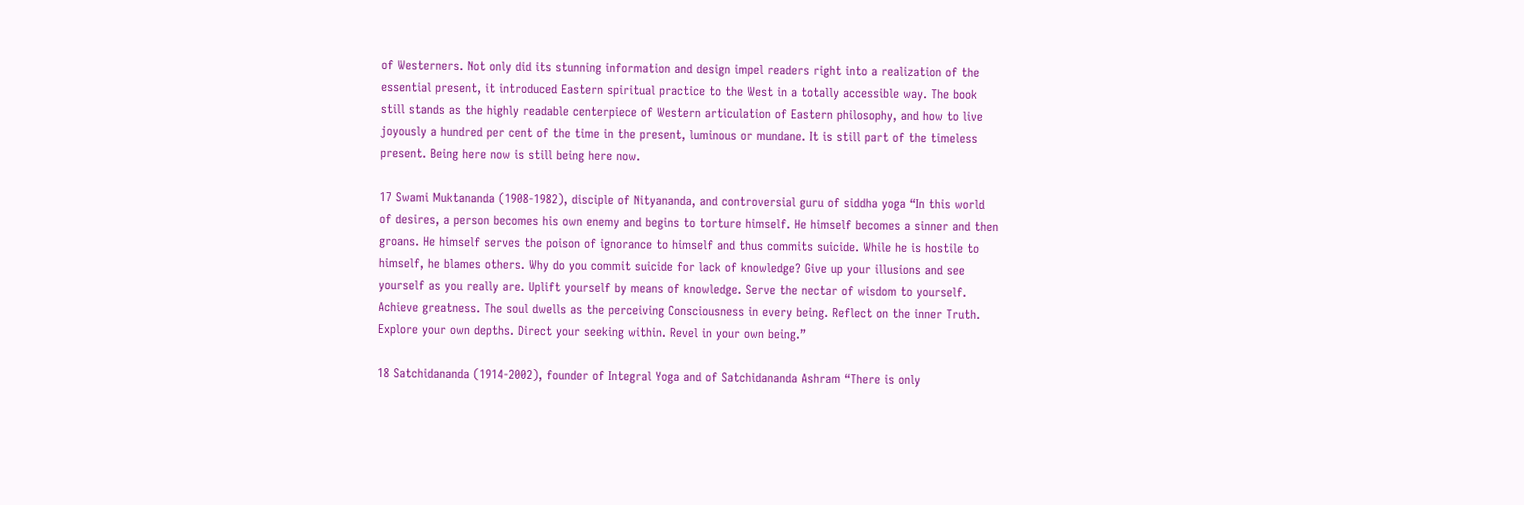of Westerners. Not only did its stunning information and design impel readers right into a realization of the essential present, it introduced Eastern spiritual practice to the West in a totally accessible way. The book still stands as the highly readable centerpiece of Western articulation of Eastern philosophy, and how to live joyously a hundred per cent of the time in the present, luminous or mundane. It is still part of the timeless present. Being here now is still being here now.

17 Swami Muktananda (1908-1982), disciple of Nityananda, and controversial guru of siddha yoga “In this world of desires, a person becomes his own enemy and begins to torture himself. He himself becomes a sinner and then groans. He himself serves the poison of ignorance to himself and thus commits suicide. While he is hostile to himself, he blames others. Why do you commit suicide for lack of knowledge? Give up your illusions and see yourself as you really are. Uplift yourself by means of knowledge. Serve the nectar of wisdom to yourself. Achieve greatness. The soul dwells as the perceiving Consciousness in every being. Reflect on the inner Truth. Explore your own depths. Direct your seeking within. Revel in your own being.”

18 Satchidananda (1914-2002), founder of Integral Yoga and of Satchidananda Ashram “There is only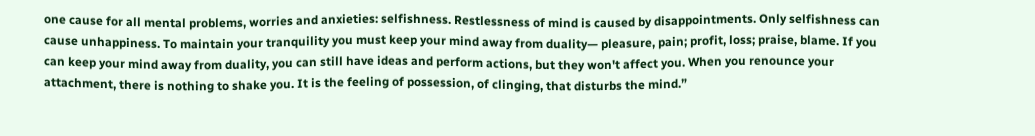one cause for all mental problems, worries and anxieties: selfishness. Restlessness of mind is caused by disappointments. Only selfishness can cause unhappiness. To maintain your tranquility you must keep your mind away from duality— pleasure, pain; profit, loss; praise, blame. If you can keep your mind away from duality, you can still have ideas and perform actions, but they won't affect you. When you renounce your attachment, there is nothing to shake you. It is the feeling of possession, of clinging, that disturbs the mind.”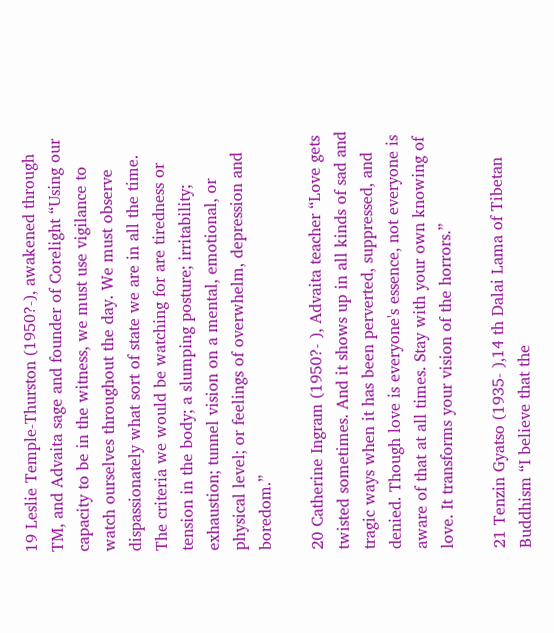19 Leslie Temple-Thurston (1950?-), awakened through TM, and Advaita sage and founder of Corelight “Using our capacity to be in the witness, we must use vigilance to watch ourselves throughout the day. We must observe dispassionately what sort of state we are in all the time. The criteria we would be watching for are tiredness or tension in the body; a slumping posture; irritability; exhaustion; tunnel vision on a mental, emotional, or physical level; or feelings of overwhelm, depression and boredom.”

20 Catherine Ingram (1950?- ), Advaita teacher “Love gets twisted sometimes. And it shows up in all kinds of sad and tragic ways when it has been perverted, suppressed, and denied. Though love is everyone's essence, not everyone is aware of that at all times. Stay with your own knowing of love. It transforms your vision of the horrors.”

21 Tenzin Gyatso (1935- ),14 th Dalai Lama of Tibetan Buddhism “I believe that the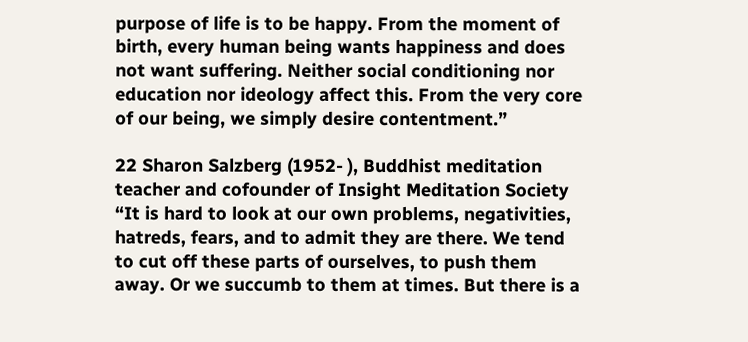purpose of life is to be happy. From the moment of birth, every human being wants happiness and does not want suffering. Neither social conditioning nor education nor ideology affect this. From the very core of our being, we simply desire contentment.”

22 Sharon Salzberg (1952- ), Buddhist meditation teacher and cofounder of Insight Meditation Society “It is hard to look at our own problems, negativities, hatreds, fears, and to admit they are there. We tend to cut off these parts of ourselves, to push them away. Or we succumb to them at times. But there is a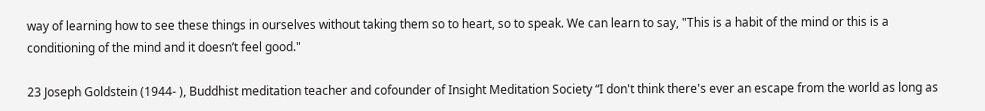way of learning how to see these things in ourselves without taking them so to heart, so to speak. We can learn to say, "This is a habit of the mind or this is a conditioning of the mind and it doesn’t feel good."

23 Joseph Goldstein (1944- ), Buddhist meditation teacher and cofounder of Insight Meditation Society “I don't think there's ever an escape from the world as long as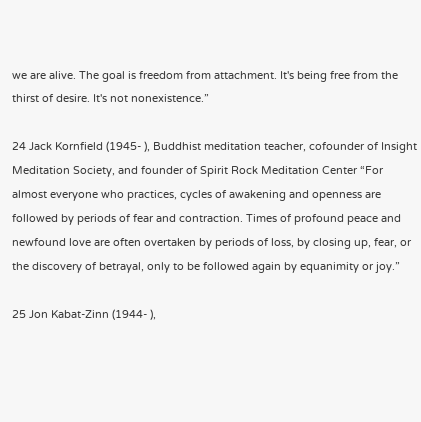we are alive. The goal is freedom from attachment. It's being free from the thirst of desire. It's not nonexistence.”

24 Jack Kornfield (1945- ), Buddhist meditation teacher, cofounder of Insight Meditation Society, and founder of Spirit Rock Meditation Center “For almost everyone who practices, cycles of awakening and openness are followed by periods of fear and contraction. Times of profound peace and newfound love are often overtaken by periods of loss, by closing up, fear, or the discovery of betrayal, only to be followed again by equanimity or joy.”

25 Jon Kabat-Zinn (1944- ),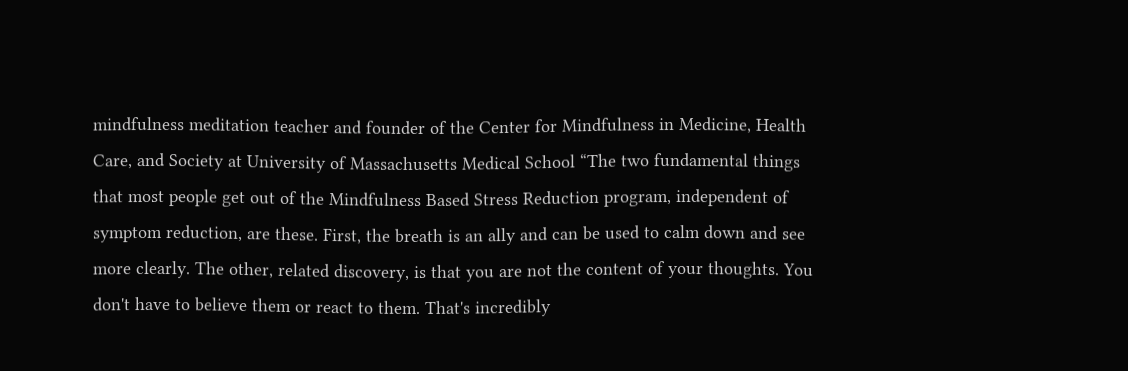mindfulness meditation teacher and founder of the Center for Mindfulness in Medicine, Health Care, and Society at University of Massachusetts Medical School “The two fundamental things that most people get out of the Mindfulness Based Stress Reduction program, independent of symptom reduction, are these. First, the breath is an ally and can be used to calm down and see more clearly. The other, related discovery, is that you are not the content of your thoughts. You don't have to believe them or react to them. That's incredibly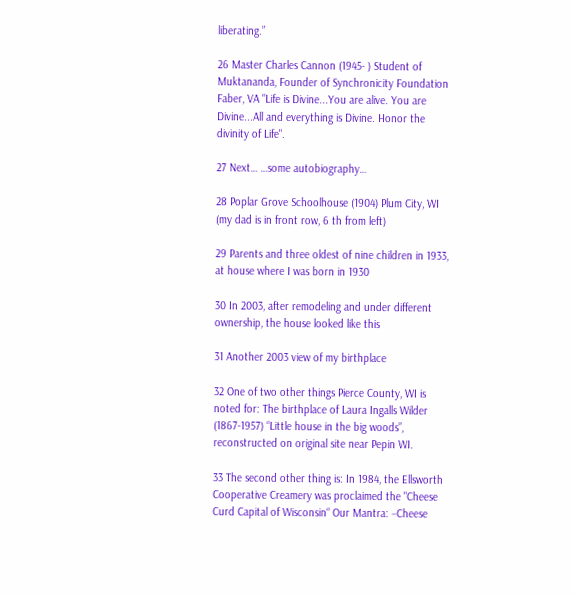liberating.”

26 Master Charles Cannon (1945- ) Student of Muktananda, Founder of Synchronicity Foundation Faber, VA "Life is Divine...You are alive. You are Divine...All and everything is Divine. Honor the divinity of Life".

27 Next… …some autobiography…

28 Poplar Grove Schoolhouse (1904) Plum City, WI (my dad is in front row, 6 th from left)

29 Parents and three oldest of nine children in 1933, at house where I was born in 1930

30 In 2003, after remodeling and under different ownership, the house looked like this

31 Another 2003 view of my birthplace

32 One of two other things Pierce County, WI is noted for: The birthplace of Laura Ingalls Wilder (1867-1957) “Little house in the big woods”, reconstructed on original site near Pepin WI.

33 The second other thing is: In 1984, the Ellsworth Cooperative Creamery was proclaimed the "Cheese Curd Capital of Wisconsin“ Our Mantra: −Cheese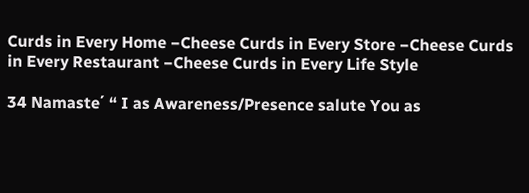Curds in Every Home −Cheese Curds in Every Store −Cheese Curds in Every Restaurant −Cheese Curds in Every Life Style

34 Namaste΄ “ I as Awareness/Presence salute You as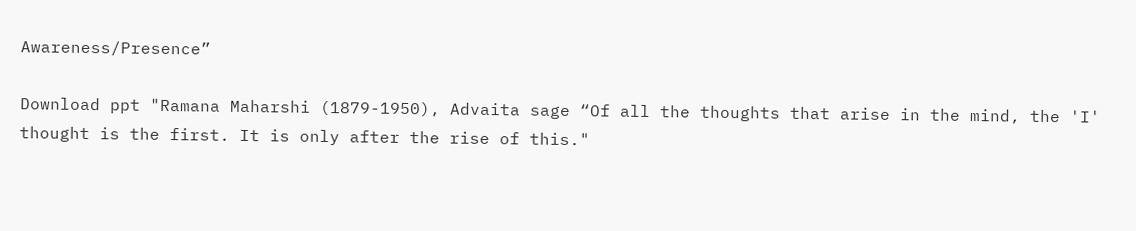Awareness/Presence”

Download ppt "Ramana Maharshi (1879-1950), Advaita sage “Of all the thoughts that arise in the mind, the 'I' thought is the first. It is only after the rise of this."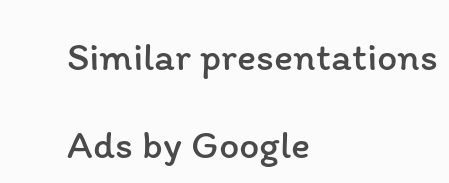Similar presentations

Ads by Google